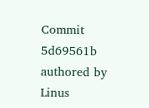Commit 5d69561b authored by Linus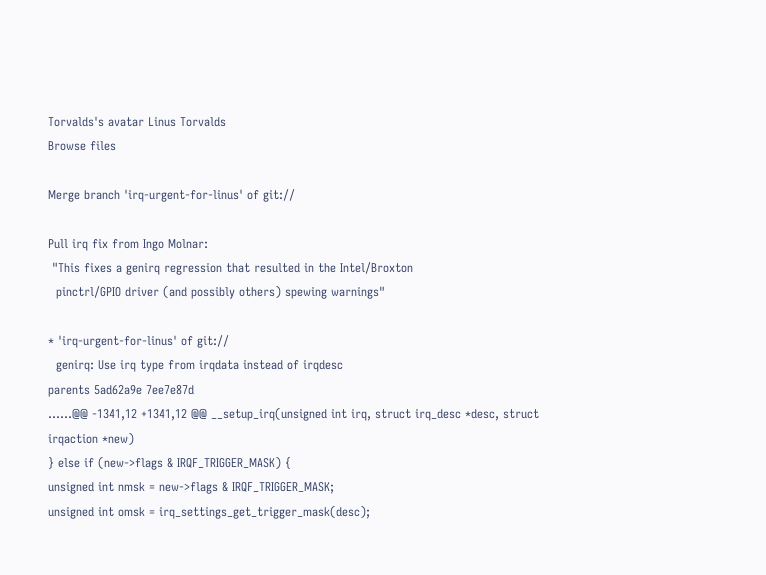Torvalds's avatar Linus Torvalds
Browse files

Merge branch 'irq-urgent-for-linus' of git://

Pull irq fix from Ingo Molnar:
 "This fixes a genirq regression that resulted in the Intel/Broxton
  pinctrl/GPIO driver (and possibly others) spewing warnings"

* 'irq-urgent-for-linus' of git://
  genirq: Use irq type from irqdata instead of irqdesc
parents 5ad62a9e 7ee7e87d
......@@ -1341,12 +1341,12 @@ __setup_irq(unsigned int irq, struct irq_desc *desc, struct irqaction *new)
} else if (new->flags & IRQF_TRIGGER_MASK) {
unsigned int nmsk = new->flags & IRQF_TRIGGER_MASK;
unsigned int omsk = irq_settings_get_trigger_mask(desc);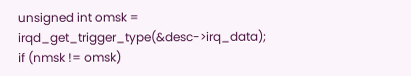unsigned int omsk = irqd_get_trigger_type(&desc->irq_data);
if (nmsk != omsk)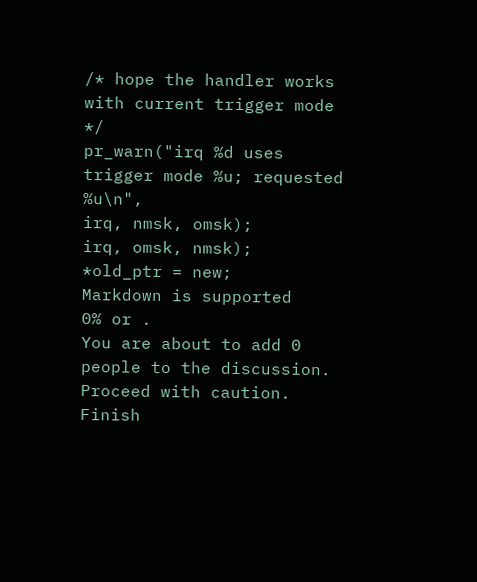/* hope the handler works with current trigger mode */
pr_warn("irq %d uses trigger mode %u; requested %u\n",
irq, nmsk, omsk);
irq, omsk, nmsk);
*old_ptr = new;
Markdown is supported
0% or .
You are about to add 0 people to the discussion. Proceed with caution.
Finish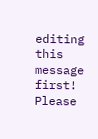editing this message first!
Please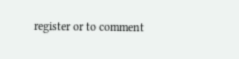register or to comment